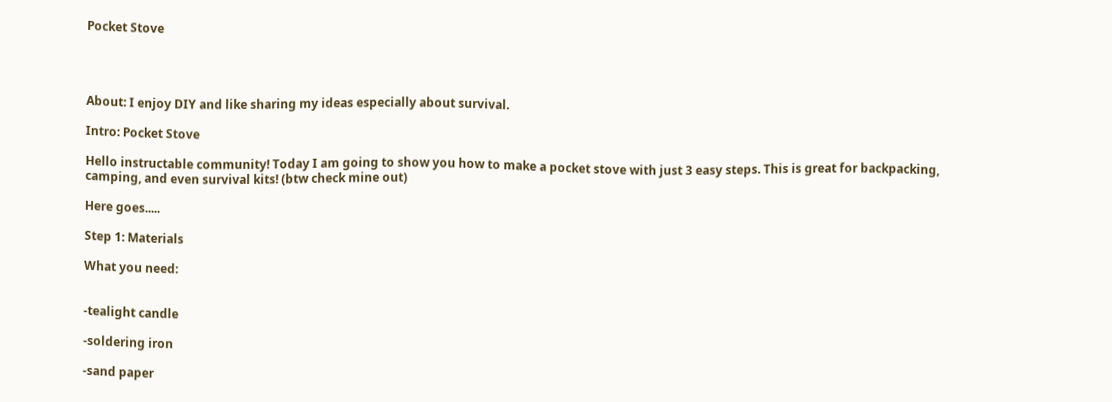Pocket Stove




About: I enjoy DIY and like sharing my ideas especially about survival.

Intro: Pocket Stove

Hello instructable community! Today I am going to show you how to make a pocket stove with just 3 easy steps. This is great for backpacking, camping, and even survival kits! (btw check mine out)

Here goes.....

Step 1: Materials

What you need:


-tealight candle

-soldering iron

-sand paper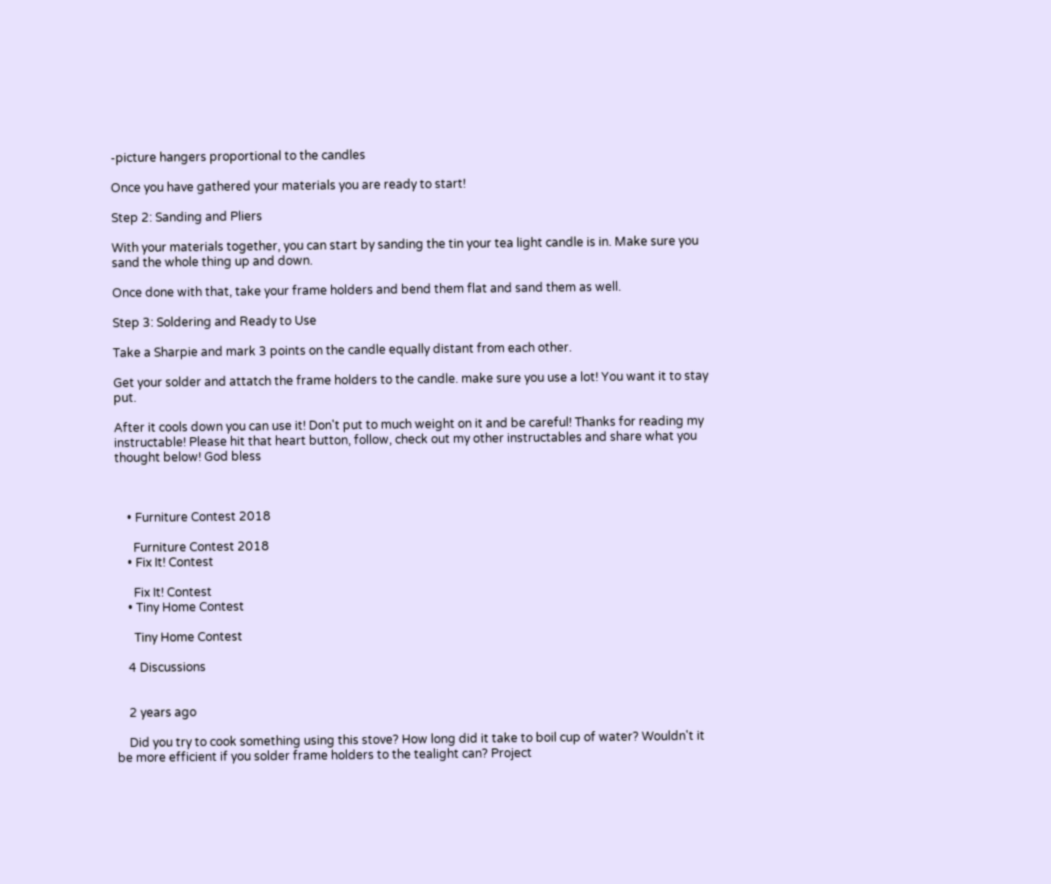-picture hangers proportional to the candles

Once you have gathered your materials you are ready to start!

Step 2: Sanding and Pliers

With your materials together, you can start by sanding the tin your tea light candle is in. Make sure you sand the whole thing up and down.

Once done with that, take your frame holders and bend them flat and sand them as well.

Step 3: Soldering and Ready to Use

Take a Sharpie and mark 3 points on the candle equally distant from each other.

Get your solder and attatch the frame holders to the candle. make sure you use a lot! You want it to stay put.

After it cools down you can use it! Don't put to much weight on it and be careful! Thanks for reading my instructable! Please hit that heart button, follow, check out my other instructables and share what you thought below! God bless



    • Furniture Contest 2018

      Furniture Contest 2018
    • Fix It! Contest

      Fix It! Contest
    • Tiny Home Contest

      Tiny Home Contest

    4 Discussions


    2 years ago

    Did you try to cook something using this stove? How long did it take to boil cup of water? Wouldn't it be more efficient if you solder frame holders to the tealight can? Project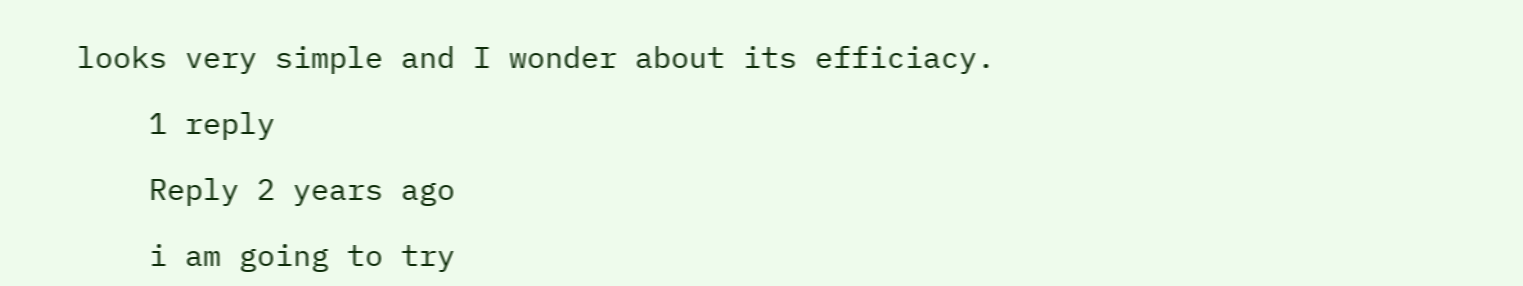looks very simple and I wonder about its efficiacy.

    1 reply

    Reply 2 years ago

    i am going to try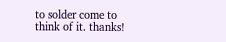to solder come to think of it. thanks!